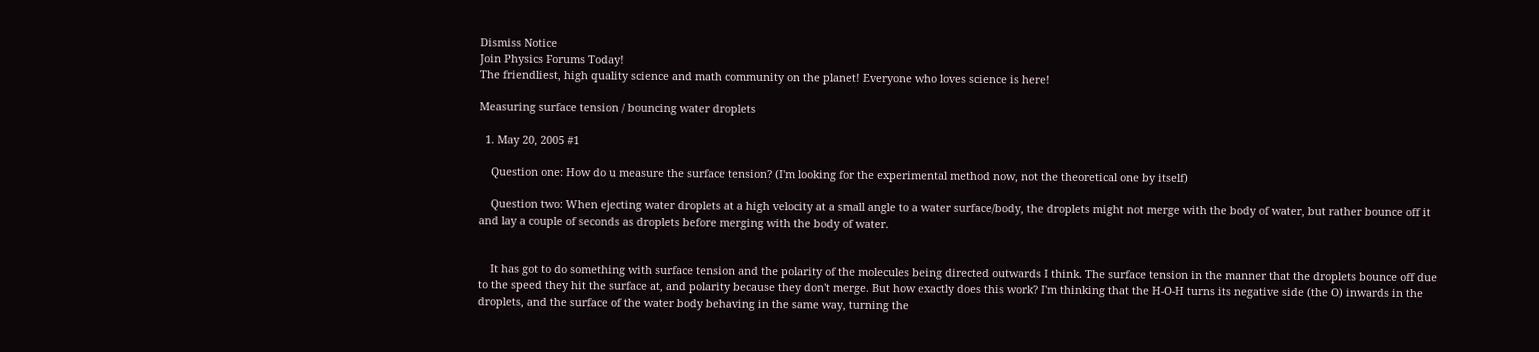Dismiss Notice
Join Physics Forums Today!
The friendliest, high quality science and math community on the planet! Everyone who loves science is here!

Measuring surface tension / bouncing water droplets

  1. May 20, 2005 #1

    Question one: How do u measure the surface tension? (I'm looking for the experimental method now, not the theoretical one by itself)

    Question two: When ejecting water droplets at a high velocity at a small angle to a water surface/body, the droplets might not merge with the body of water, but rather bounce off it and lay a couple of seconds as droplets before merging with the body of water.


    It has got to do something with surface tension and the polarity of the molecules being directed outwards I think. The surface tension in the manner that the droplets bounce off due to the speed they hit the surface at, and polarity because they don't merge. But how exactly does this work? I'm thinking that the H-O-H turns its negative side (the O) inwards in the droplets, and the surface of the water body behaving in the same way, turning the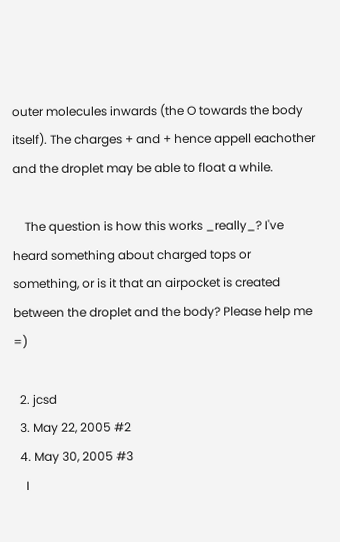outer molecules inwards (the O towards the body itself). The charges + and + hence appell eachother and the droplet may be able to float a while.

    The question is how this works _really_? I've heard something about charged tops or something, or is it that an airpocket is created between the droplet and the body? Please help me =)

  2. jcsd
  3. May 22, 2005 #2
  4. May 30, 2005 #3
    I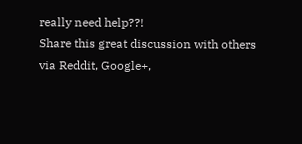really need help??!
Share this great discussion with others via Reddit, Google+,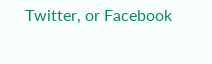Twitter, or Facebook